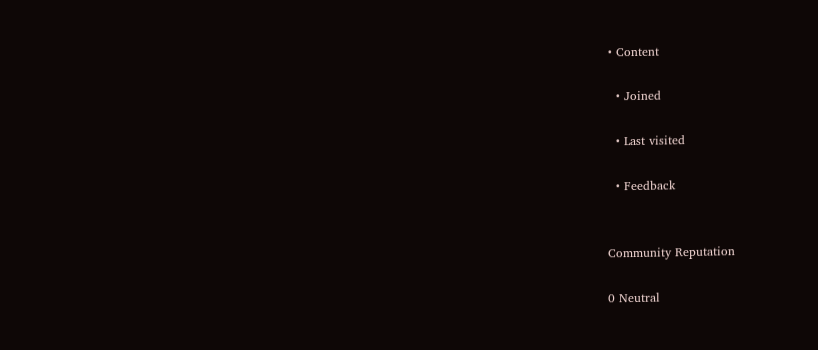• Content

  • Joined

  • Last visited

  • Feedback


Community Reputation

0 Neutral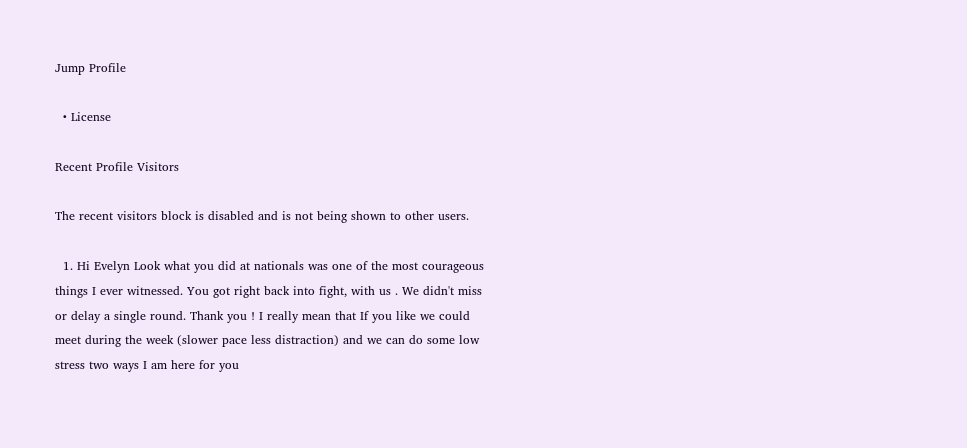Jump Profile

  • License

Recent Profile Visitors

The recent visitors block is disabled and is not being shown to other users.

  1. Hi Evelyn Look what you did at nationals was one of the most courageous things I ever witnessed. You got right back into fight, with us . We didn't miss or delay a single round. Thank you ! I really mean that If you like we could meet during the week (slower pace less distraction) and we can do some low stress two ways I am here for you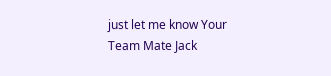just let me know Your Team Mate Jack